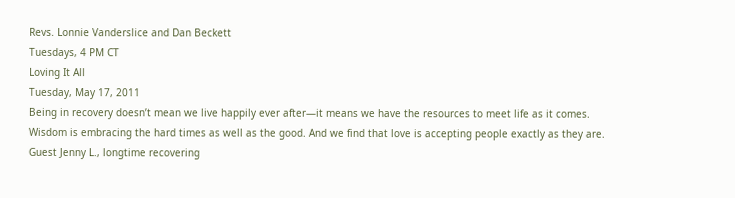Revs. Lonnie Vanderslice and Dan Beckett
Tuesdays, 4 PM CT
Loving It All
Tuesday, May 17, 2011
Being in recovery doesn’t mean we live happily ever after—it means we have the resources to meet life as it comes. Wisdom is embracing the hard times as well as the good. And we find that love is accepting people exactly as they are. Guest Jenny L., longtime recovering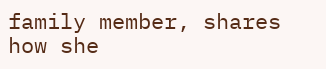family member, shares how she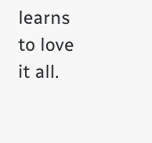learns to love it all.